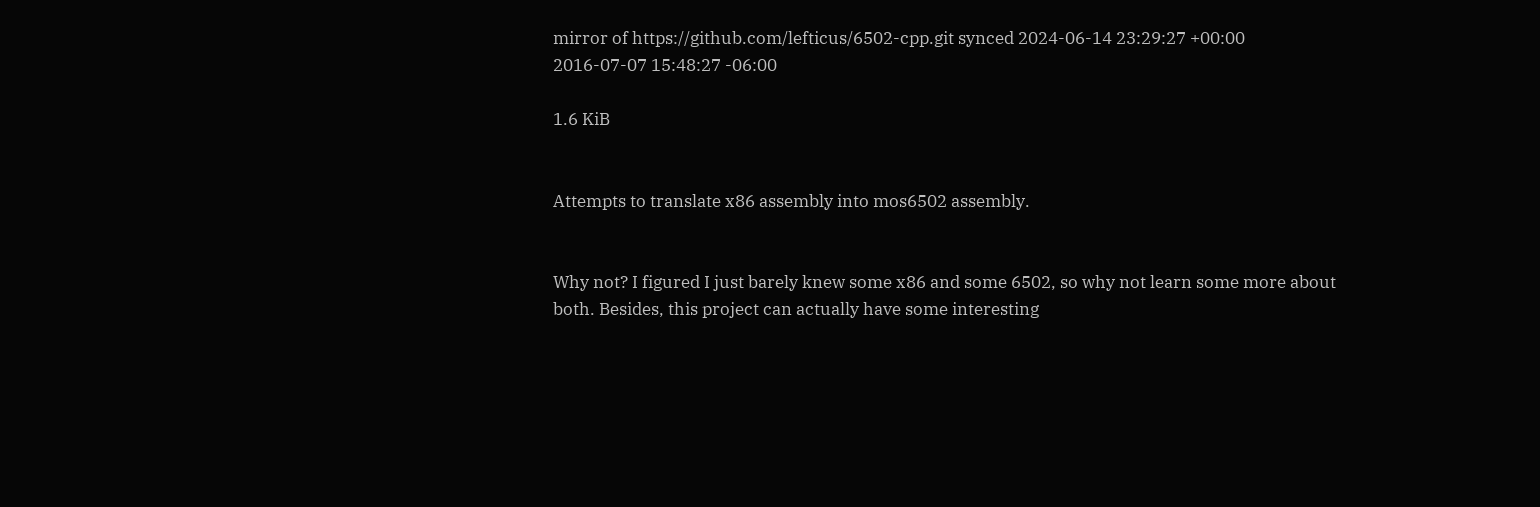mirror of https://github.com/lefticus/6502-cpp.git synced 2024-06-14 23:29:27 +00:00
2016-07-07 15:48:27 -06:00

1.6 KiB


Attempts to translate x86 assembly into mos6502 assembly.


Why not? I figured I just barely knew some x86 and some 6502, so why not learn some more about both. Besides, this project can actually have some interesting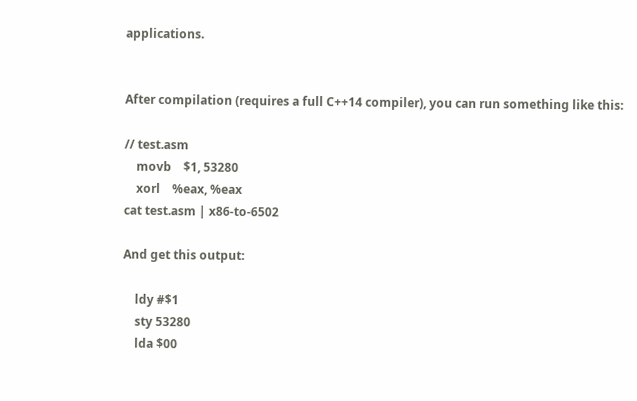applications.


After compilation (requires a full C++14 compiler), you can run something like this:

// test.asm
    movb    $1, 53280
    xorl    %eax, %eax
cat test.asm | x86-to-6502

And get this output:

    ldy #$1
    sty 53280
    lda $00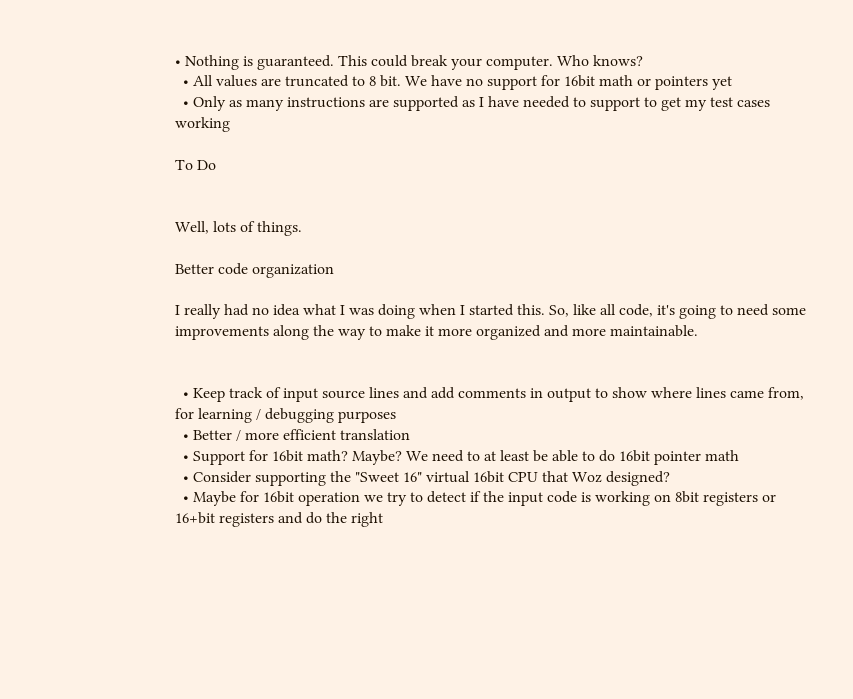• Nothing is guaranteed. This could break your computer. Who knows?
  • All values are truncated to 8 bit. We have no support for 16bit math or pointers yet
  • Only as many instructions are supported as I have needed to support to get my test cases working

To Do


Well, lots of things.

Better code organization

I really had no idea what I was doing when I started this. So, like all code, it's going to need some improvements along the way to make it more organized and more maintainable.


  • Keep track of input source lines and add comments in output to show where lines came from, for learning / debugging purposes
  • Better / more efficient translation
  • Support for 16bit math? Maybe? We need to at least be able to do 16bit pointer math
  • Consider supporting the "Sweet 16" virtual 16bit CPU that Woz designed?
  • Maybe for 16bit operation we try to detect if the input code is working on 8bit registers or 16+bit registers and do the right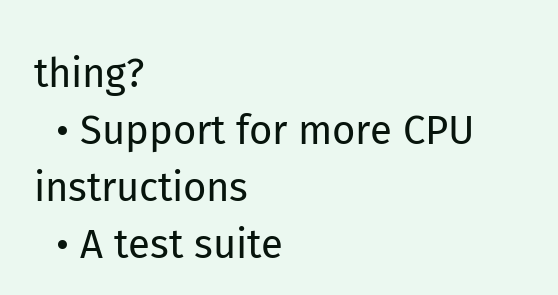thing?
  • Support for more CPU instructions
  • A test suite